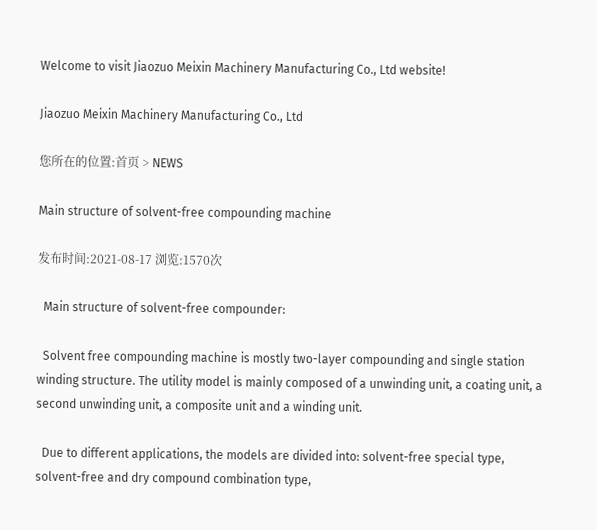Welcome to visit Jiaozuo Meixin Machinery Manufacturing Co., Ltd website!

Jiaozuo Meixin Machinery Manufacturing Co., Ltd

您所在的位置:首页 > NEWS

Main structure of solvent-free compounding machine

发布时间:2021-08-17 浏览:1570次

  Main structure of solvent-free compounder:

  Solvent free compounding machine is mostly two-layer compounding and single station winding structure. The utility model is mainly composed of a unwinding unit, a coating unit, a second unwinding unit, a composite unit and a winding unit.

  Due to different applications, the models are divided into: solvent-free special type, solvent-free and dry compound combination type,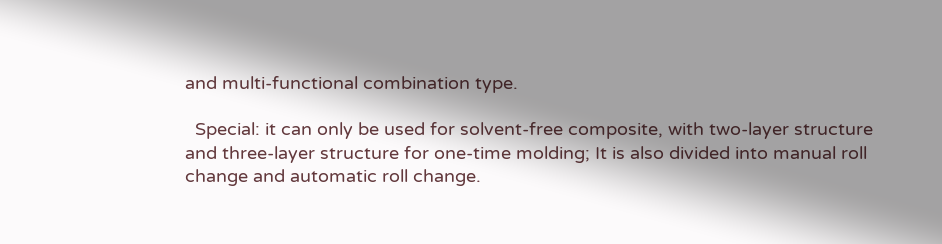and multi-functional combination type.

  Special: it can only be used for solvent-free composite, with two-layer structure and three-layer structure for one-time molding; It is also divided into manual roll change and automatic roll change.